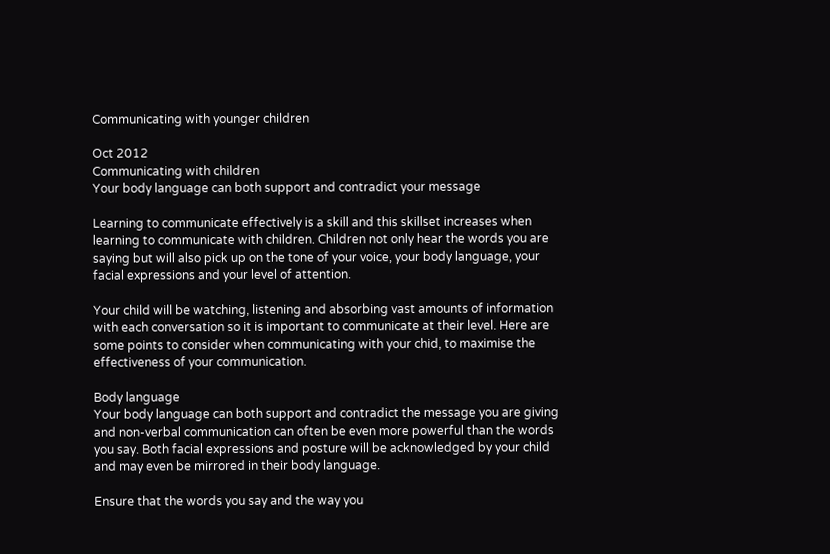Communicating with younger children

Oct 2012
Communicating with children
Your body language can both support and contradict your message

Learning to communicate effectively is a skill and this skillset increases when learning to communicate with children. Children not only hear the words you are saying but will also pick up on the tone of your voice, your body language, your facial expressions and your level of attention.

Your child will be watching, listening and absorbing vast amounts of information with each conversation so it is important to communicate at their level. Here are some points to consider when communicating with your chid, to maximise the effectiveness of your communication.

Body language
Your body language can both support and contradict the message you are giving and non-verbal communication can often be even more powerful than the words you say. Both facial expressions and posture will be acknowledged by your child and may even be mirrored in their body language.

Ensure that the words you say and the way you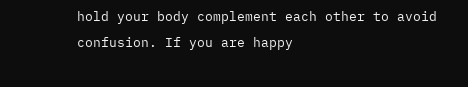hold your body complement each other to avoid confusion. If you are happy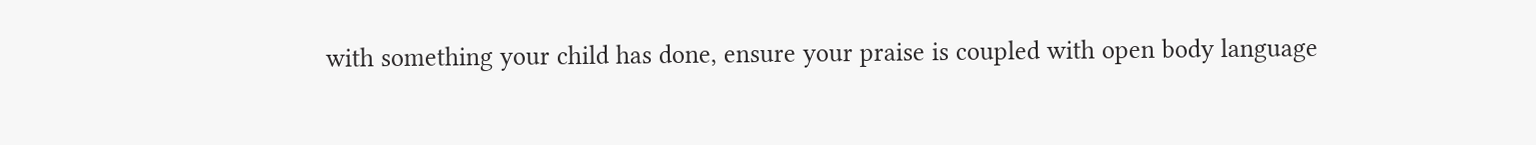with something your child has done, ensure your praise is coupled with open body language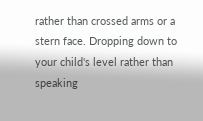rather than crossed arms or a stern face. Dropping down to your child's level rather than speaking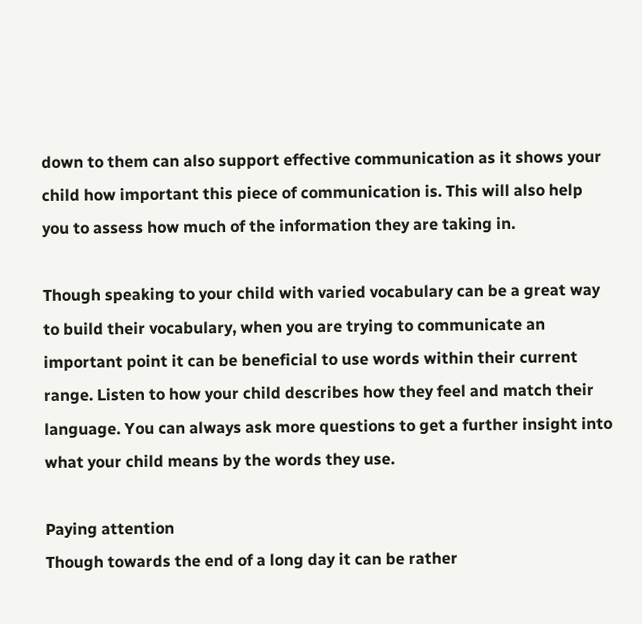down to them can also support effective communication as it shows your child how important this piece of communication is. This will also help you to assess how much of the information they are taking in.

Though speaking to your child with varied vocabulary can be a great way to build their vocabulary, when you are trying to communicate an important point it can be beneficial to use words within their current range. Listen to how your child describes how they feel and match their language. You can always ask more questions to get a further insight into what your child means by the words they use.

Paying attention
Though towards the end of a long day it can be rather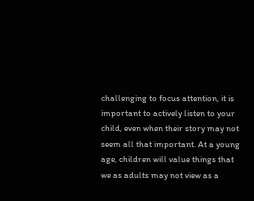challenging to focus attention, it is important to actively listen to your child, even when their story may not seem all that important. At a young age, children will value things that we as adults may not view as a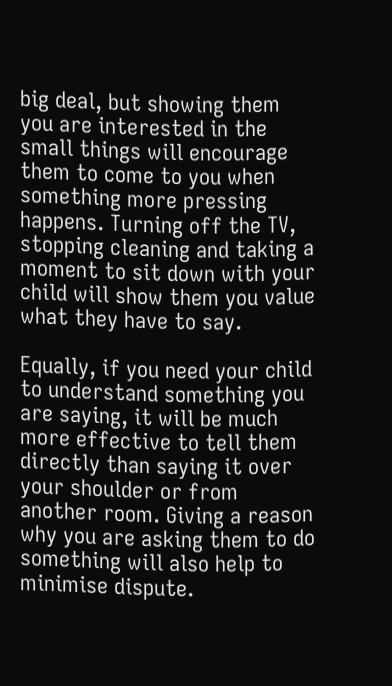big deal, but showing them you are interested in the small things will encourage them to come to you when something more pressing happens. Turning off the TV, stopping cleaning and taking a moment to sit down with your child will show them you value what they have to say.

Equally, if you need your child to understand something you are saying, it will be much more effective to tell them directly than saying it over your shoulder or from another room. Giving a reason why you are asking them to do something will also help to minimise dispute.